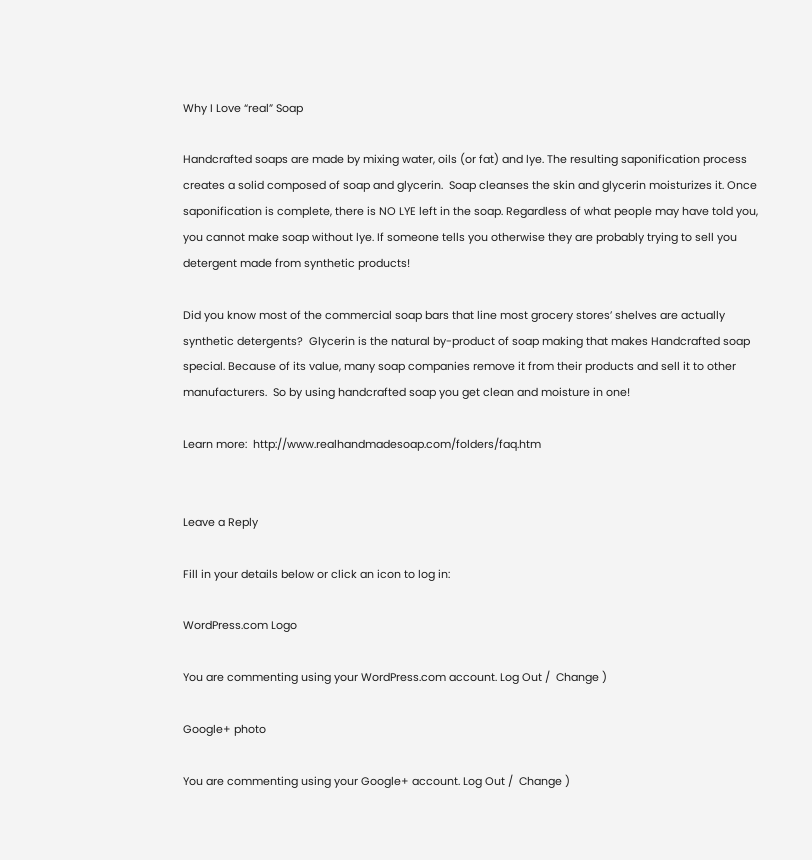Why I Love “real” Soap

Handcrafted soaps are made by mixing water, oils (or fat) and lye. The resulting saponification process creates a solid composed of soap and glycerin.  Soap cleanses the skin and glycerin moisturizes it. Once saponification is complete, there is NO LYE left in the soap. Regardless of what people may have told you, you cannot make soap without lye. If someone tells you otherwise they are probably trying to sell you detergent made from synthetic products!

Did you know most of the commercial soap bars that line most grocery stores’ shelves are actually synthetic detergents?  Glycerin is the natural by-product of soap making that makes Handcrafted soap special. Because of its value, many soap companies remove it from their products and sell it to other manufacturers.  So by using handcrafted soap you get clean and moisture in one!

Learn more:  http://www.realhandmadesoap.com/folders/faq.htm


Leave a Reply

Fill in your details below or click an icon to log in:

WordPress.com Logo

You are commenting using your WordPress.com account. Log Out /  Change )

Google+ photo

You are commenting using your Google+ account. Log Out /  Change )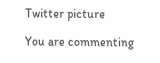Twitter picture

You are commenting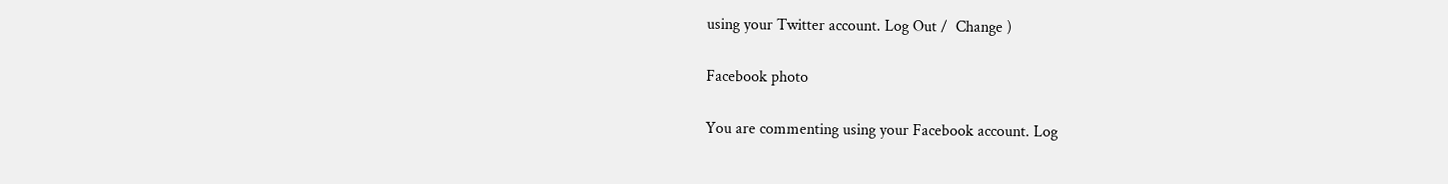using your Twitter account. Log Out /  Change )

Facebook photo

You are commenting using your Facebook account. Log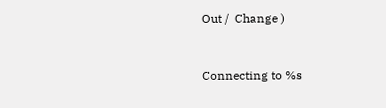Out /  Change )


Connecting to %s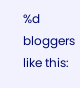%d bloggers like this: